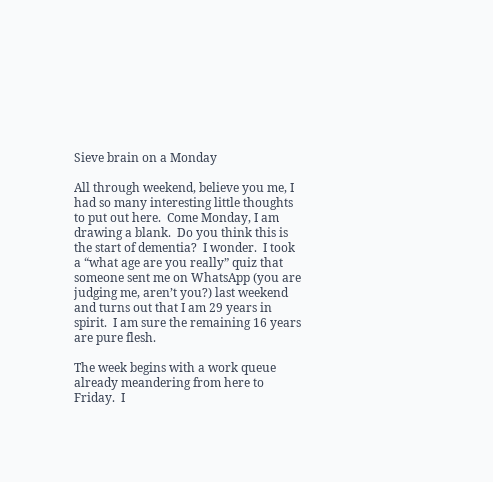Sieve brain on a Monday

All through weekend, believe you me, I had so many interesting little thoughts to put out here.  Come Monday, I am drawing a blank.  Do you think this is the start of dementia?  I wonder.  I took a “what age are you really” quiz that someone sent me on WhatsApp (you are judging me, aren’t you?) last weekend and turns out that I am 29 years in spirit.  I am sure the remaining 16 years are pure flesh.

The week begins with a work queue already meandering from here to Friday.  I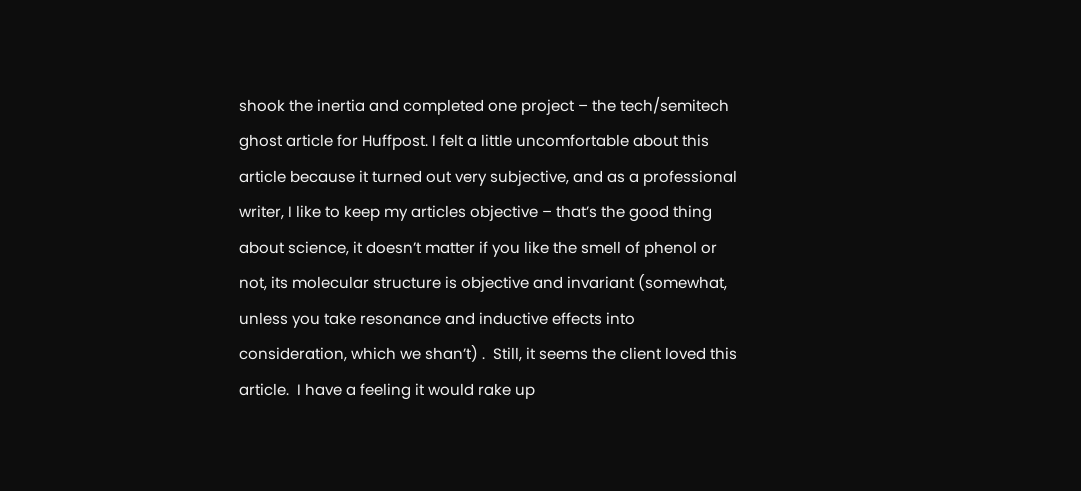shook the inertia and completed one project – the tech/semitech ghost article for Huffpost. I felt a little uncomfortable about this article because it turned out very subjective, and as a professional writer, I like to keep my articles objective – that’s the good thing about science, it doesn’t matter if you like the smell of phenol or not, its molecular structure is objective and invariant (somewhat, unless you take resonance and inductive effects into consideration, which we shan’t) .  Still, it seems the client loved this article.  I have a feeling it would rake up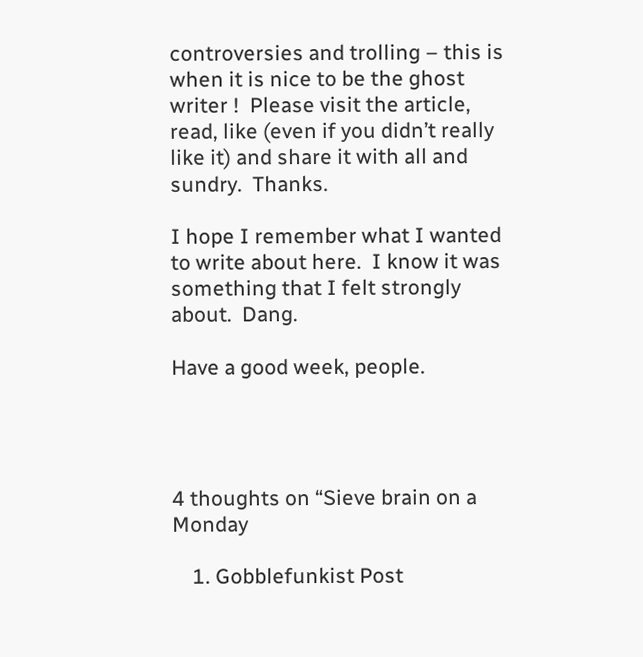controversies and trolling – this is when it is nice to be the ghost writer !  Please visit the article, read, like (even if you didn’t really like it) and share it with all and sundry.  Thanks.

I hope I remember what I wanted to write about here.  I know it was something that I felt strongly about.  Dang.

Have a good week, people.




4 thoughts on “Sieve brain on a Monday

    1. Gobblefunkist Post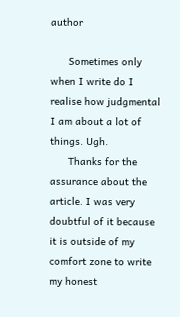author

      Sometimes only when I write do I realise how judgmental I am about a lot of things. Ugh.
      Thanks for the assurance about the article. I was very doubtful of it because it is outside of my comfort zone to write my honest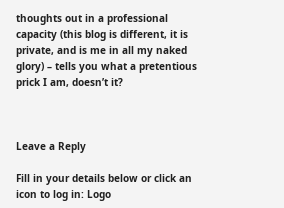thoughts out in a professional capacity (this blog is different, it is private, and is me in all my naked glory) – tells you what a pretentious prick I am, doesn’t it?



Leave a Reply

Fill in your details below or click an icon to log in: Logo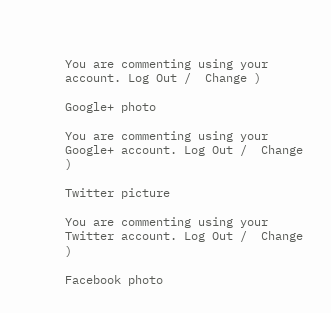You are commenting using your account. Log Out /  Change )

Google+ photo

You are commenting using your Google+ account. Log Out /  Change )

Twitter picture

You are commenting using your Twitter account. Log Out /  Change )

Facebook photo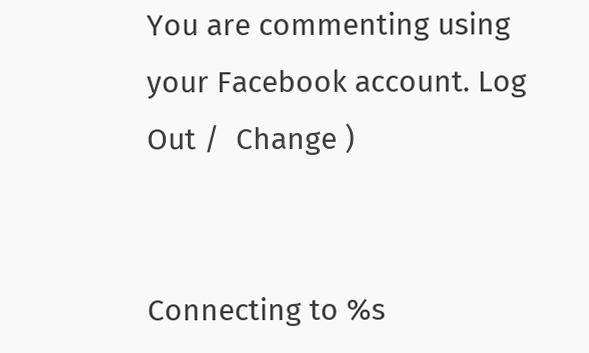You are commenting using your Facebook account. Log Out /  Change )


Connecting to %s